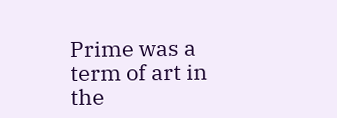Prime was a term of art in the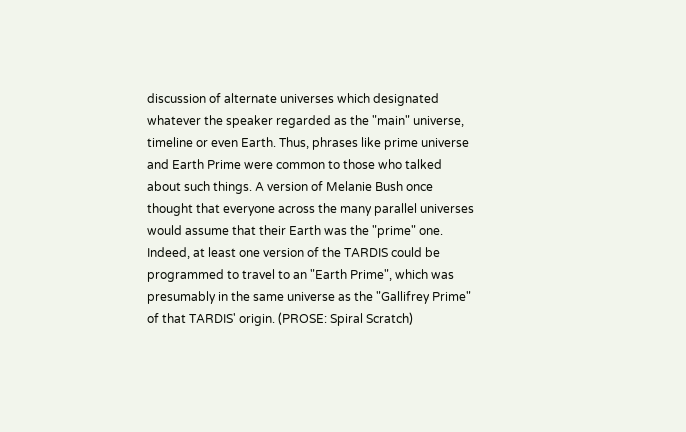discussion of alternate universes which designated whatever the speaker regarded as the "main" universe, timeline or even Earth. Thus, phrases like prime universe and Earth Prime were common to those who talked about such things. A version of Melanie Bush once thought that everyone across the many parallel universes would assume that their Earth was the "prime" one. Indeed, at least one version of the TARDIS could be programmed to travel to an "Earth Prime", which was presumably in the same universe as the "Gallifrey Prime" of that TARDIS' origin. (PROSE: Spiral Scratch)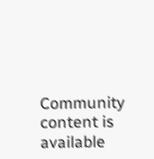Community content is available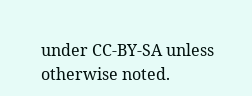under CC-BY-SA unless otherwise noted.